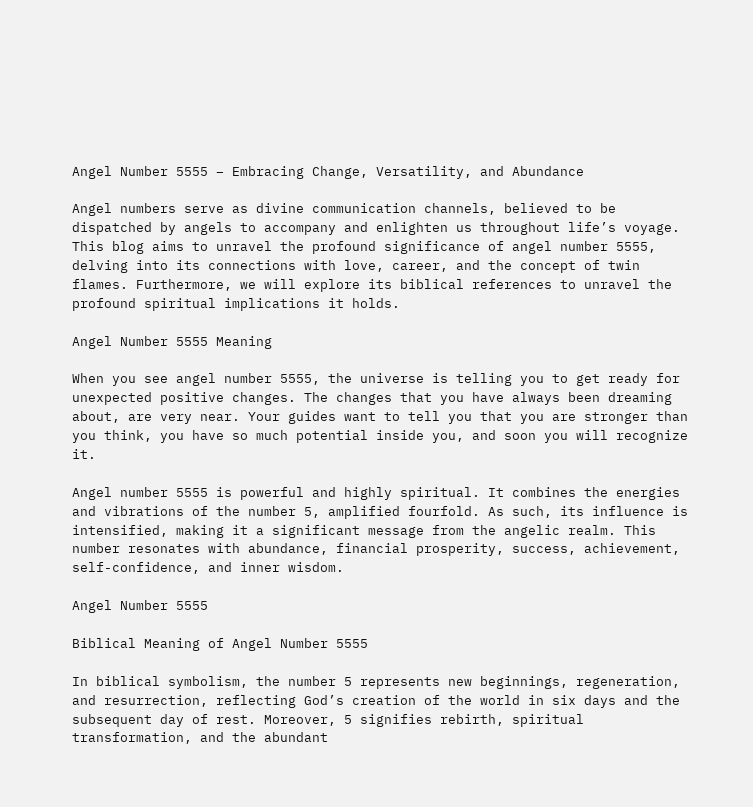Angel Number 5555 – Embracing Change, Versatility, and Abundance

Angel numbers serve as divine communication channels, believed to be dispatched by angels to accompany and enlighten us throughout life’s voyage. This blog aims to unravel the profound significance of angel number 5555, delving into its connections with love, career, and the concept of twin flames. Furthermore, we will explore its biblical references to unravel the profound spiritual implications it holds.

Angel Number 5555 Meaning

When you see angel number 5555, the universe is telling you to get ready for unexpected positive changes. The changes that you have always been dreaming about, are very near. Your guides want to tell you that you are stronger than you think, you have so much potential inside you, and soon you will recognize it.

Angel number 5555 is powerful and highly spiritual. It combines the energies and vibrations of the number 5, amplified fourfold. As such, its influence is intensified, making it a significant message from the angelic realm. This number resonates with abundance, financial prosperity, success, achievement, self-confidence, and inner wisdom.

Angel Number 5555

Biblical Meaning of Angel Number 5555

In biblical symbolism, the number 5 represents new beginnings, regeneration, and resurrection, reflecting God’s creation of the world in six days and the subsequent day of rest. Moreover, 5 signifies rebirth, spiritual transformation, and the abundant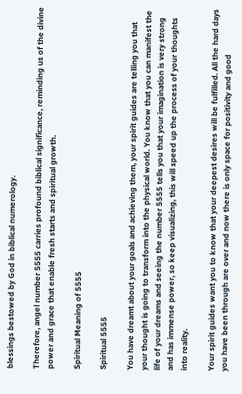blessings bestowed by God in biblical numerology.

Therefore, angel number 5555 carries profound biblical significance, reminding us of the divine power and grace that enable fresh starts and spiritual growth.

Spiritual Meaning of 5555

Spiritual 5555

You have dreamt about your goals and achieving them, your spirit guides are telling you that your thought is going to transform into the physical world. You know that you can manifest the life of your dreams and seeing the number 5555 tells you that your imagination is very strong and has immense power, so keep visualizing, this will speed up the process of your thoughts into reality.

Your spirit guides want you to know that your deepest desires will be fulfilled. All the hard days you have been through are over and now there is only space for positivity and good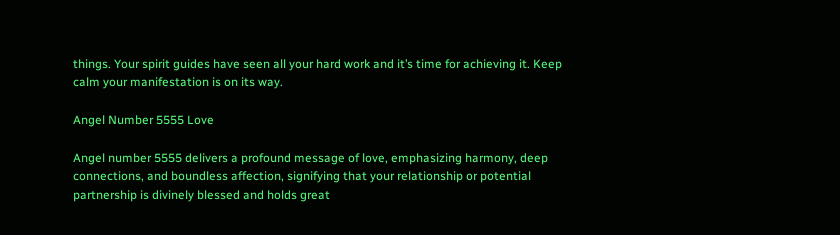things. Your spirit guides have seen all your hard work and it’s time for achieving it. Keep calm your manifestation is on its way.

Angel Number 5555 Love

Angel number 5555 delivers a profound message of love, emphasizing harmony, deep connections, and boundless affection, signifying that your relationship or potential partnership is divinely blessed and holds great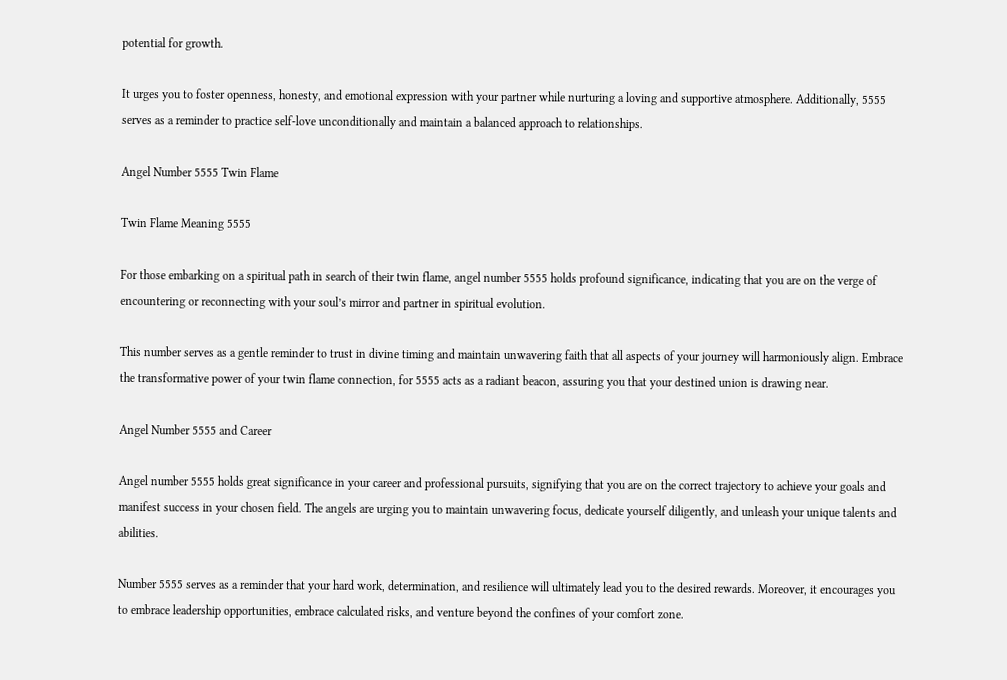potential for growth.

It urges you to foster openness, honesty, and emotional expression with your partner while nurturing a loving and supportive atmosphere. Additionally, 5555 serves as a reminder to practice self-love unconditionally and maintain a balanced approach to relationships.

Angel Number 5555 Twin Flame

Twin Flame Meaning 5555

For those embarking on a spiritual path in search of their twin flame, angel number 5555 holds profound significance, indicating that you are on the verge of encountering or reconnecting with your soul’s mirror and partner in spiritual evolution.

This number serves as a gentle reminder to trust in divine timing and maintain unwavering faith that all aspects of your journey will harmoniously align. Embrace the transformative power of your twin flame connection, for 5555 acts as a radiant beacon, assuring you that your destined union is drawing near.

Angel Number 5555 and Career

Angel number 5555 holds great significance in your career and professional pursuits, signifying that you are on the correct trajectory to achieve your goals and manifest success in your chosen field. The angels are urging you to maintain unwavering focus, dedicate yourself diligently, and unleash your unique talents and abilities.

Number 5555 serves as a reminder that your hard work, determination, and resilience will ultimately lead you to the desired rewards. Moreover, it encourages you to embrace leadership opportunities, embrace calculated risks, and venture beyond the confines of your comfort zone.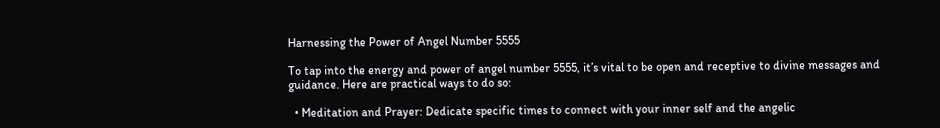Harnessing the Power of Angel Number 5555

To tap into the energy and power of angel number 5555, it’s vital to be open and receptive to divine messages and guidance. Here are practical ways to do so:

  • Meditation and Prayer: Dedicate specific times to connect with your inner self and the angelic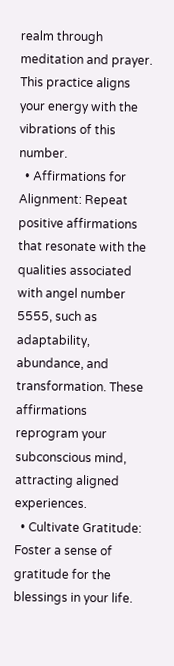realm through meditation and prayer. This practice aligns your energy with the vibrations of this number.
  • Affirmations for Alignment: Repeat positive affirmations that resonate with the qualities associated with angel number 5555, such as adaptability, abundance, and transformation. These affirmations reprogram your subconscious mind, attracting aligned experiences.
  • Cultivate Gratitude: Foster a sense of gratitude for the blessings in your life.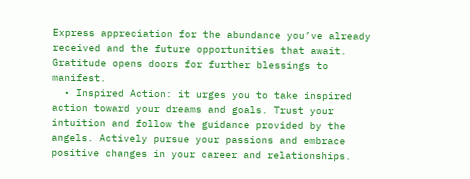Express appreciation for the abundance you’ve already received and the future opportunities that await. Gratitude opens doors for further blessings to manifest.
  • Inspired Action: it urges you to take inspired action toward your dreams and goals. Trust your intuition and follow the guidance provided by the angels. Actively pursue your passions and embrace positive changes in your career and relationships.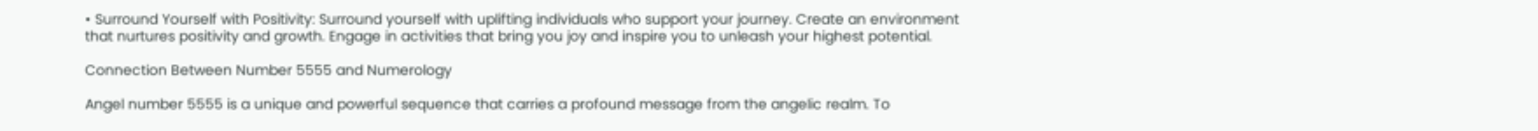• Surround Yourself with Positivity: Surround yourself with uplifting individuals who support your journey. Create an environment that nurtures positivity and growth. Engage in activities that bring you joy and inspire you to unleash your highest potential.

Connection Between Number 5555 and Numerology

Angel number 5555 is a unique and powerful sequence that carries a profound message from the angelic realm. To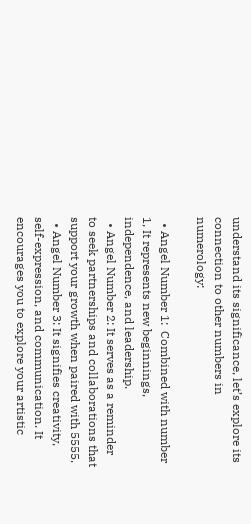understand its significance, let’s explore its connection to other numbers in numerology:

  • Angel Number 1:  Combined with number 1, It represents new beginnings, independence, and leadership.
  • Angel Number 2: It serves as a reminder to seek partnerships and collaborations that support your growth when paired with 5555.
  • Angel Number 3: It signifies creativity, self-expression, and communication. It encourages you to explore your artistic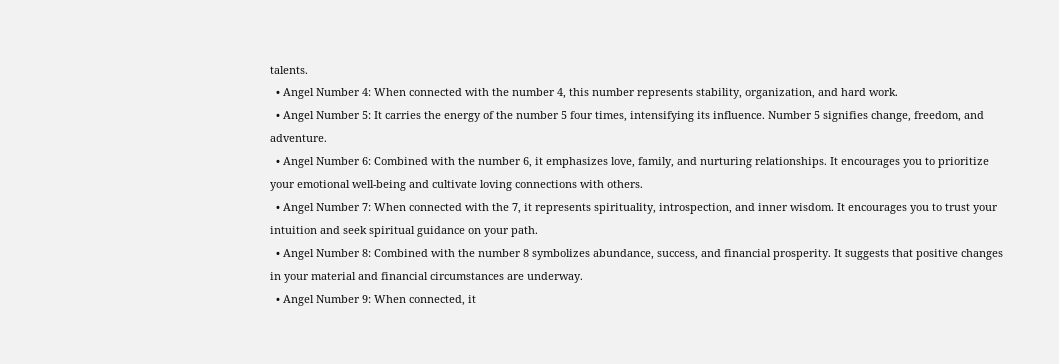talents.
  • Angel Number 4: When connected with the number 4, this number represents stability, organization, and hard work.
  • Angel Number 5: It carries the energy of the number 5 four times, intensifying its influence. Number 5 signifies change, freedom, and adventure.
  • Angel Number 6: Combined with the number 6, it emphasizes love, family, and nurturing relationships. It encourages you to prioritize your emotional well-being and cultivate loving connections with others.
  • Angel Number 7: When connected with the 7, it represents spirituality, introspection, and inner wisdom. It encourages you to trust your intuition and seek spiritual guidance on your path.
  • Angel Number 8: Combined with the number 8 symbolizes abundance, success, and financial prosperity. It suggests that positive changes in your material and financial circumstances are underway.
  • Angel Number 9: When connected, it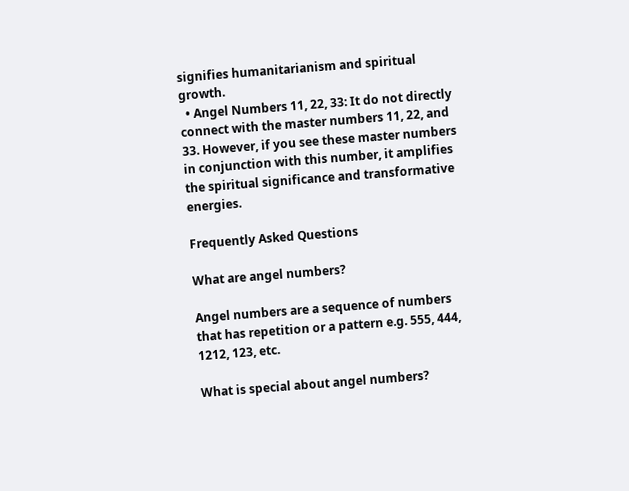signifies humanitarianism and spiritual growth.
  • Angel Numbers 11, 22, 33: It do not directly connect with the master numbers 11, 22, and 33. However, if you see these master numbers in conjunction with this number, it amplifies the spiritual significance and transformative energies.

Frequently Asked Questions

What are angel numbers?

Angel numbers are a sequence of numbers that has repetition or a pattern e.g. 555, 444, 1212, 123, etc.

What is special about angel numbers?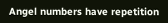Angel numbers have repetition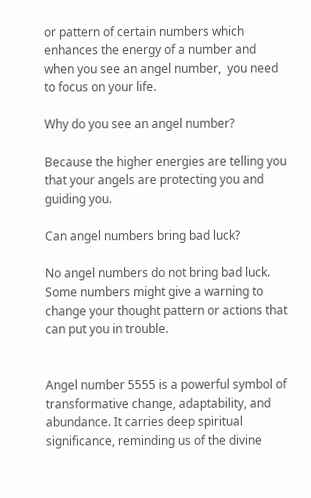or pattern of certain numbers which enhances the energy of a number and when you see an angel number,  you need to focus on your life.

Why do you see an angel number?

Because the higher energies are telling you that your angels are protecting you and guiding you.

Can angel numbers bring bad luck?

No angel numbers do not bring bad luck. Some numbers might give a warning to change your thought pattern or actions that can put you in trouble.


Angel number 5555 is a powerful symbol of transformative change, adaptability, and abundance. It carries deep spiritual significance, reminding us of the divine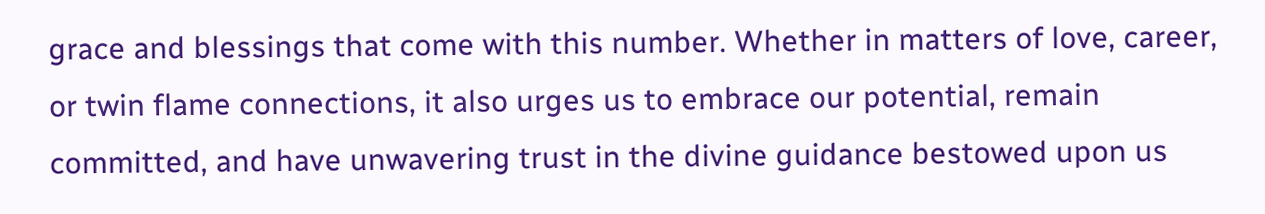grace and blessings that come with this number. Whether in matters of love, career, or twin flame connections, it also urges us to embrace our potential, remain committed, and have unwavering trust in the divine guidance bestowed upon us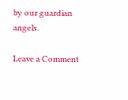by our guardian angels.

Leave a Comment